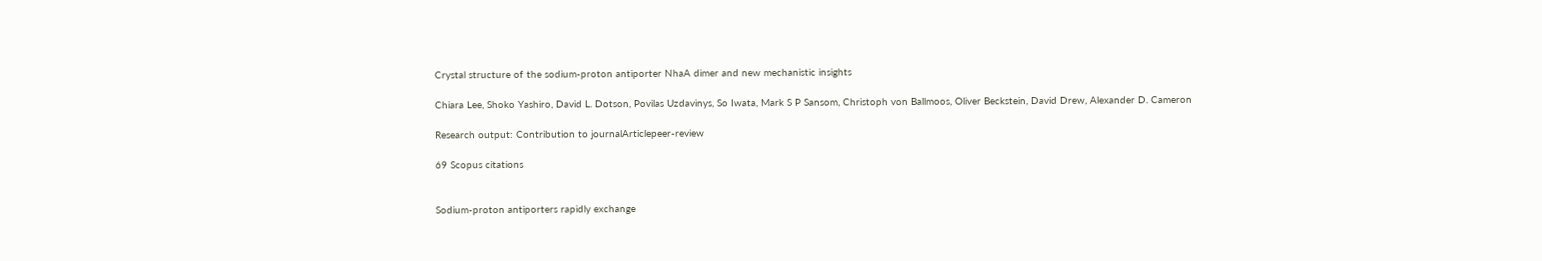Crystal structure of the sodium-proton antiporter NhaA dimer and new mechanistic insights

Chiara Lee, Shoko Yashiro, David L. Dotson, Povilas Uzdavinys, So Iwata, Mark S P Sansom, Christoph von Ballmoos, Oliver Beckstein, David Drew, Alexander D. Cameron

Research output: Contribution to journalArticlepeer-review

69 Scopus citations


Sodium-proton antiporters rapidly exchange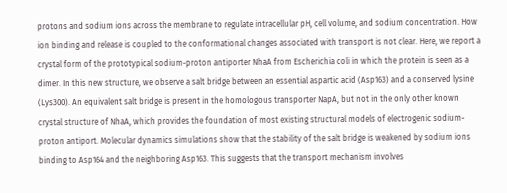protons and sodium ions across the membrane to regulate intracellular pH, cell volume, and sodium concentration. How ion binding and release is coupled to the conformational changes associated with transport is not clear. Here, we report a crystal form of the prototypical sodium-proton antiporter NhaA from Escherichia coli in which the protein is seen as a dimer. In this new structure, we observe a salt bridge between an essential aspartic acid (Asp163) and a conserved lysine (Lys300). An equivalent salt bridge is present in the homologous transporter NapA, but not in the only other known crystal structure of NhaA, which provides the foundation of most existing structural models of electrogenic sodium-proton antiport. Molecular dynamics simulations show that the stability of the salt bridge is weakened by sodium ions binding to Asp164 and the neighboring Asp163. This suggests that the transport mechanism involves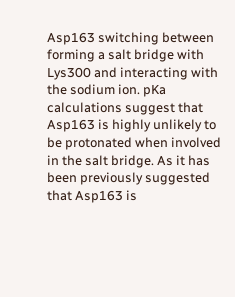Asp163 switching between forming a salt bridge with Lys300 and interacting with the sodium ion. pKa calculations suggest that Asp163 is highly unlikely to be protonated when involved in the salt bridge. As it has been previously suggested that Asp163 is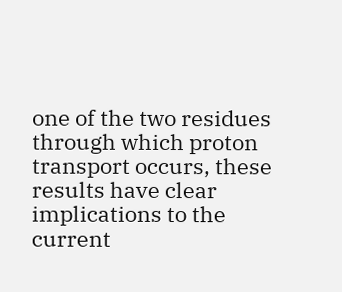one of the two residues through which proton transport occurs, these results have clear implications to the current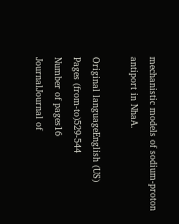mechanistic models of sodium-proton antiport in NhaA.

Original languageEnglish (US)
Pages (from-to)529-544
Number of pages16
JournalJournal of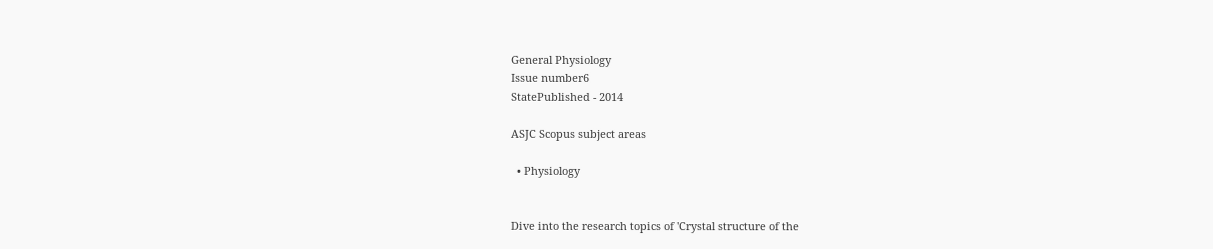General Physiology
Issue number6
StatePublished - 2014

ASJC Scopus subject areas

  • Physiology


Dive into the research topics of 'Crystal structure of the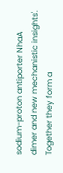sodium-proton antiporter NhaA dimer and new mechanistic insights'. Together they form a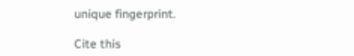unique fingerprint.

Cite this